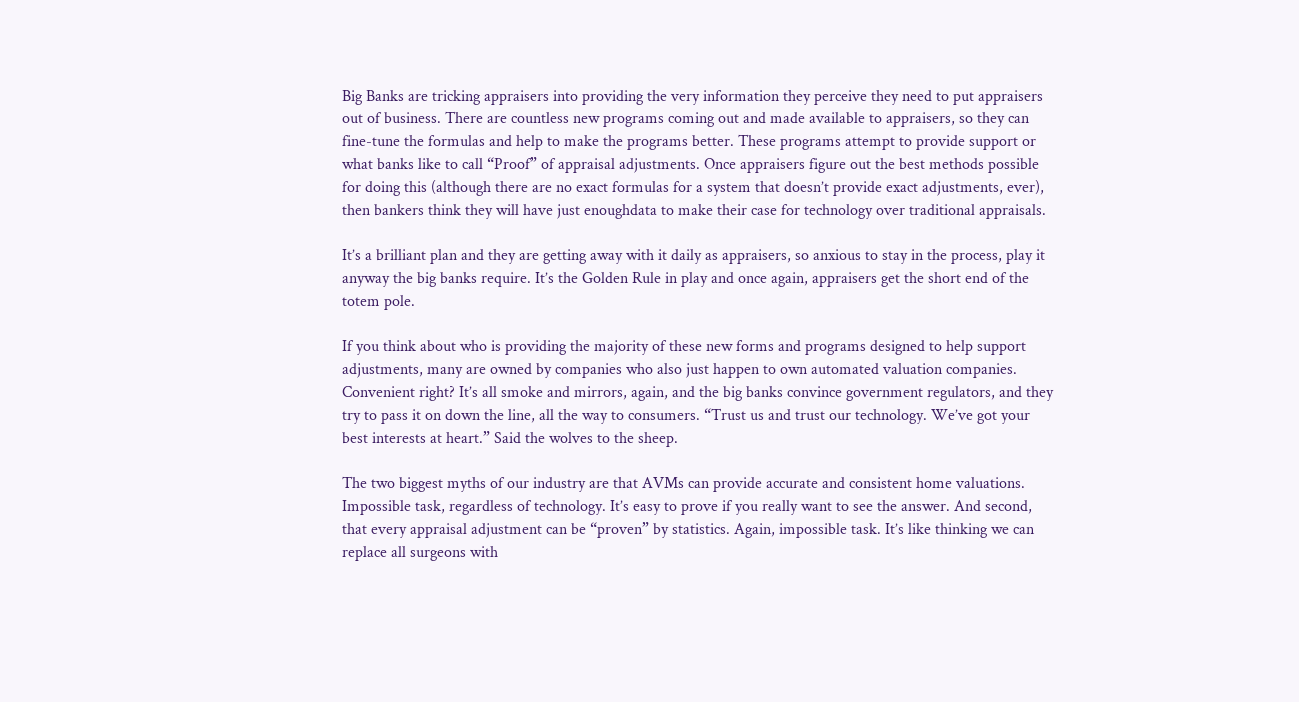Big Banks are tricking appraisers into providing the very information they perceive they need to put appraisers out of business. There are countless new programs coming out and made available to appraisers, so they can fine-tune the formulas and help to make the programs better. These programs attempt to provide support or what banks like to call “Proof” of appraisal adjustments. Once appraisers figure out the best methods possible for doing this (although there are no exact formulas for a system that doesn’t provide exact adjustments, ever), then bankers think they will have just enoughdata to make their case for technology over traditional appraisals.

It’s a brilliant plan and they are getting away with it daily as appraisers, so anxious to stay in the process, play it anyway the big banks require. It’s the Golden Rule in play and once again, appraisers get the short end of the totem pole.

If you think about who is providing the majority of these new forms and programs designed to help support adjustments, many are owned by companies who also just happen to own automated valuation companies. Convenient right? It’s all smoke and mirrors, again, and the big banks convince government regulators, and they try to pass it on down the line, all the way to consumers. “Trust us and trust our technology. We’ve got your best interests at heart.” Said the wolves to the sheep.

The two biggest myths of our industry are that AVMs can provide accurate and consistent home valuations. Impossible task, regardless of technology. It’s easy to prove if you really want to see the answer. And second, that every appraisal adjustment can be “proven” by statistics. Again, impossible task. It’s like thinking we can replace all surgeons with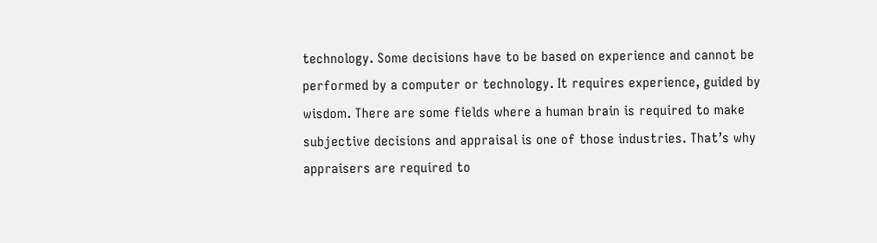technology. Some decisions have to be based on experience and cannot be performed by a computer or technology. It requires experience, guided by wisdom. There are some fields where a human brain is required to make subjective decisions and appraisal is one of those industries. That’s why appraisers are required to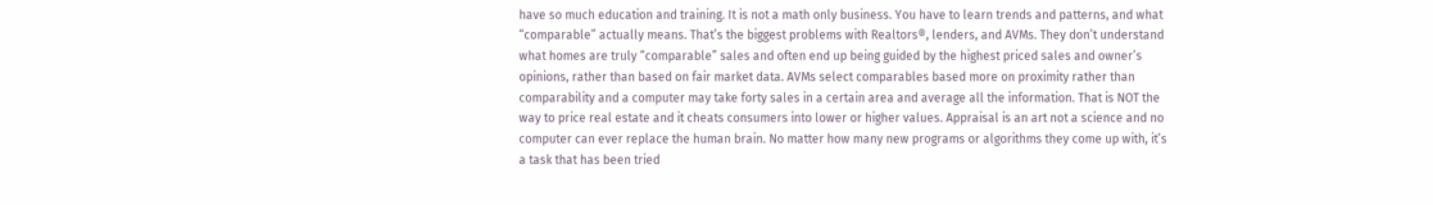have so much education and training. It is not a math only business. You have to learn trends and patterns, and what “comparable” actually means. That’s the biggest problems with Realtors®, lenders, and AVMs. They don’t understand what homes are truly “comparable” sales and often end up being guided by the highest priced sales and owner’s opinions, rather than based on fair market data. AVMs select comparables based more on proximity rather than comparability and a computer may take forty sales in a certain area and average all the information. That is NOT the way to price real estate and it cheats consumers into lower or higher values. Appraisal is an art not a science and no computer can ever replace the human brain. No matter how many new programs or algorithms they come up with, it’s a task that has been tried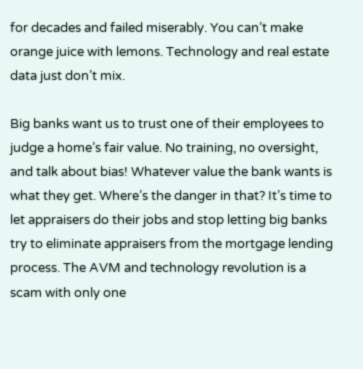for decades and failed miserably. You can’t make orange juice with lemons. Technology and real estate data just don’t mix.

Big banks want us to trust one of their employees to judge a home’s fair value. No training, no oversight, and talk about bias! Whatever value the bank wants is what they get. Where’s the danger in that? It’s time to let appraisers do their jobs and stop letting big banks try to eliminate appraisers from the mortgage lending process. The AVM and technology revolution is a scam with only one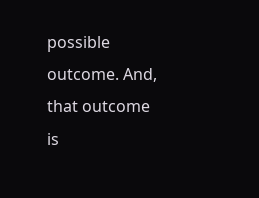possible outcome. And, that outcome is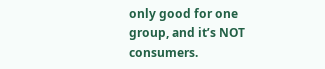only good for one group, and it’s NOT consumers.